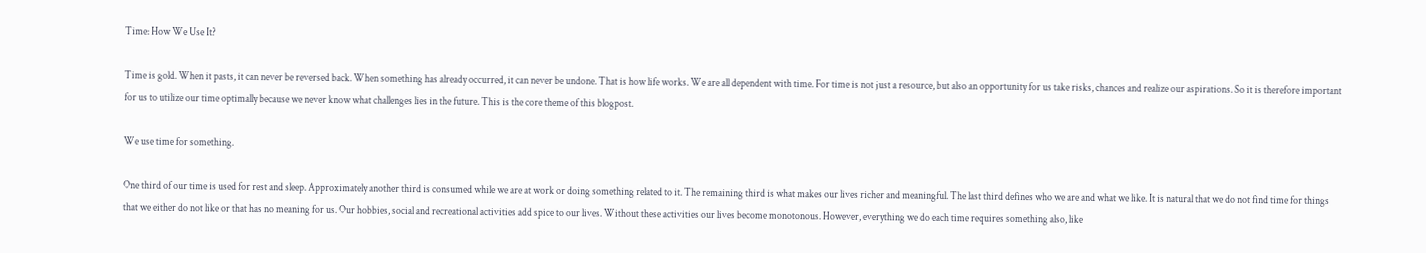Time: How We Use It?

Time is gold. When it pasts, it can never be reversed back. When something has already occurred, it can never be undone. That is how life works. We are all dependent with time. For time is not just a resource, but also an opportunity for us take risks, chances and realize our aspirations. So it is therefore important for us to utilize our time optimally because we never know what challenges lies in the future. This is the core theme of this blogpost.

We use time for something.

One third of our time is used for rest and sleep. Approximately another third is consumed while we are at work or doing something related to it. The remaining third is what makes our lives richer and meaningful. The last third defines who we are and what we like. It is natural that we do not find time for things that we either do not like or that has no meaning for us. Our hobbies, social and recreational activities add spice to our lives. Without these activities our lives become monotonous. However, everything we do each time requires something also, like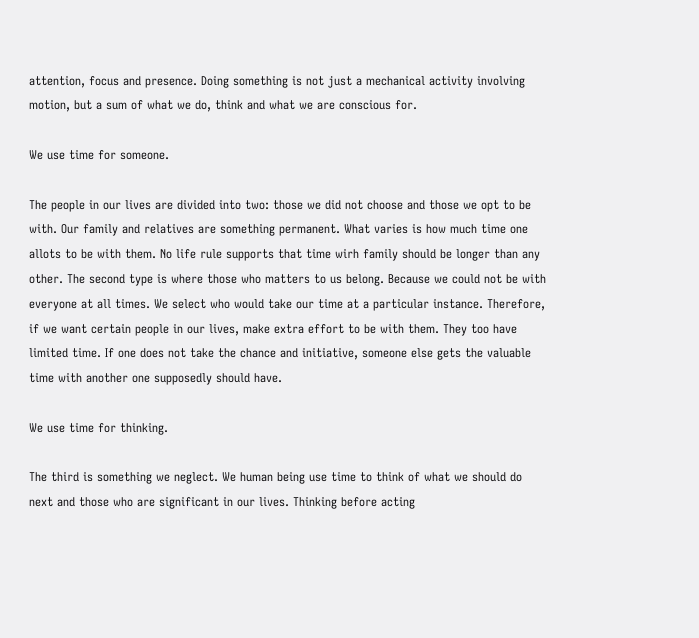attention, focus and presence. Doing something is not just a mechanical activity involving motion, but a sum of what we do, think and what we are conscious for.

We use time for someone.

The people in our lives are divided into two: those we did not choose and those we opt to be with. Our family and relatives are something permanent. What varies is how much time one allots to be with them. No life rule supports that time wirh family should be longer than any other. The second type is where those who matters to us belong. Because we could not be with everyone at all times. We select who would take our time at a particular instance. Therefore, if we want certain people in our lives, make extra effort to be with them. They too have limited time. If one does not take the chance and initiative, someone else gets the valuable time with another one supposedly should have.

We use time for thinking.

The third is something we neglect. We human being use time to think of what we should do next and those who are significant in our lives. Thinking before acting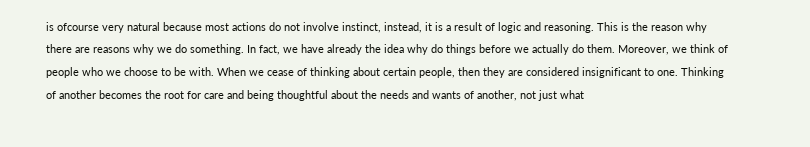is ofcourse very natural because most actions do not involve instinct, instead, it is a result of logic and reasoning. This is the reason why there are reasons why we do something. In fact, we have already the idea why do things before we actually do them. Moreover, we think of people who we choose to be with. When we cease of thinking about certain people, then they are considered insignificant to one. Thinking of another becomes the root for care and being thoughtful about the needs and wants of another, not just what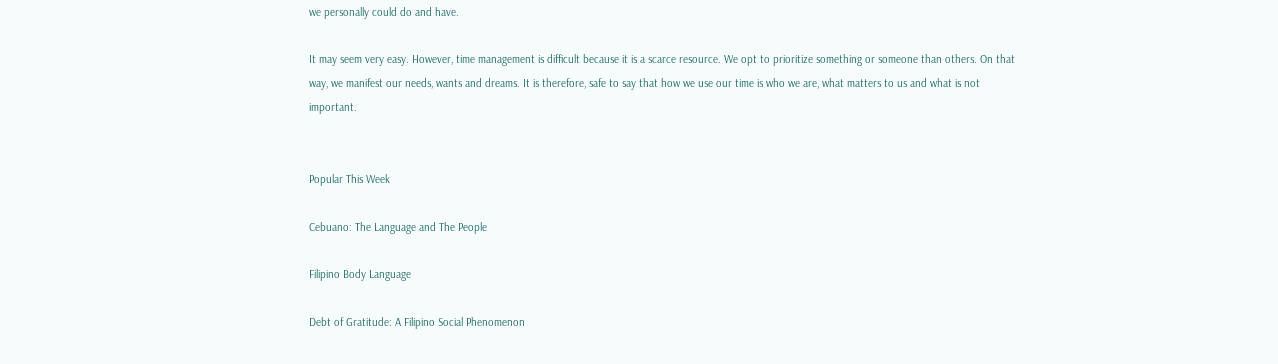we personally could do and have.

It may seem very easy. However, time management is difficult because it is a scarce resource. We opt to prioritize something or someone than others. On that way, we manifest our needs, wants and dreams. It is therefore, safe to say that how we use our time is who we are, what matters to us and what is not important.


Popular This Week

Cebuano: The Language and The People

Filipino Body Language

Debt of Gratitude: A Filipino Social Phenomenon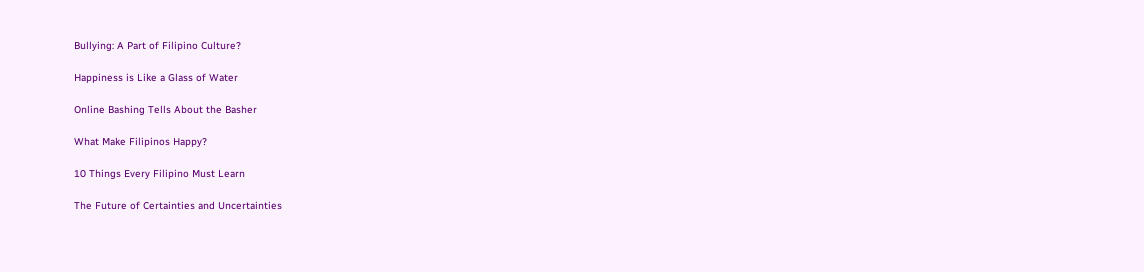Bullying: A Part of Filipino Culture?

Happiness is Like a Glass of Water

Online Bashing Tells About the Basher

What Make Filipinos Happy?

10 Things Every Filipino Must Learn

The Future of Certainties and Uncertainties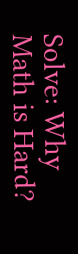Solve: Why Math is Hard?